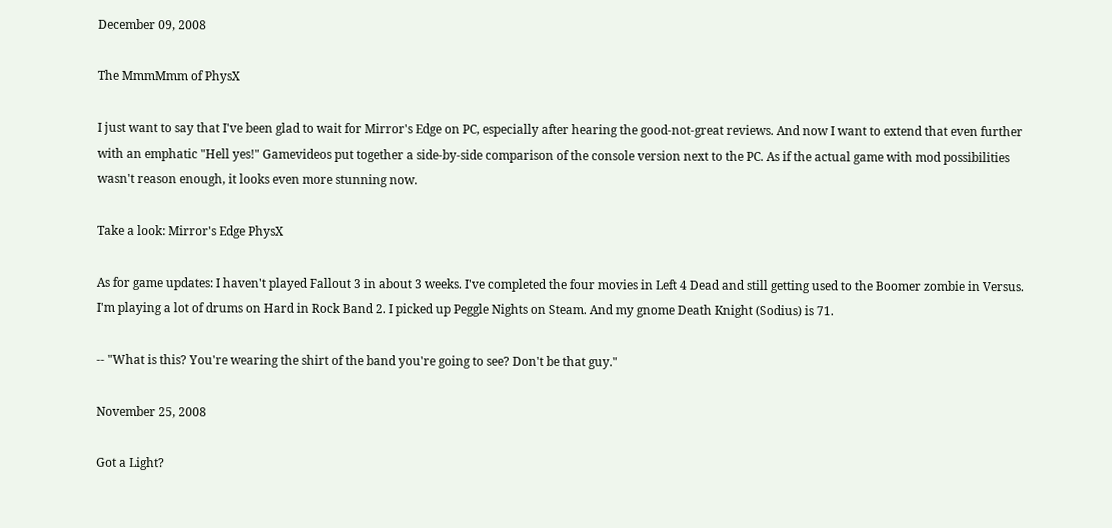December 09, 2008

The MmmMmm of PhysX

I just want to say that I've been glad to wait for Mirror's Edge on PC, especially after hearing the good-not-great reviews. And now I want to extend that even further with an emphatic "Hell yes!" Gamevideos put together a side-by-side comparison of the console version next to the PC. As if the actual game with mod possibilities wasn't reason enough, it looks even more stunning now.

Take a look: Mirror's Edge PhysX

As for game updates: I haven't played Fallout 3 in about 3 weeks. I've completed the four movies in Left 4 Dead and still getting used to the Boomer zombie in Versus. I'm playing a lot of drums on Hard in Rock Band 2. I picked up Peggle Nights on Steam. And my gnome Death Knight (Sodius) is 71.

-- "What is this? You're wearing the shirt of the band you're going to see? Don't be that guy."

November 25, 2008

Got a Light?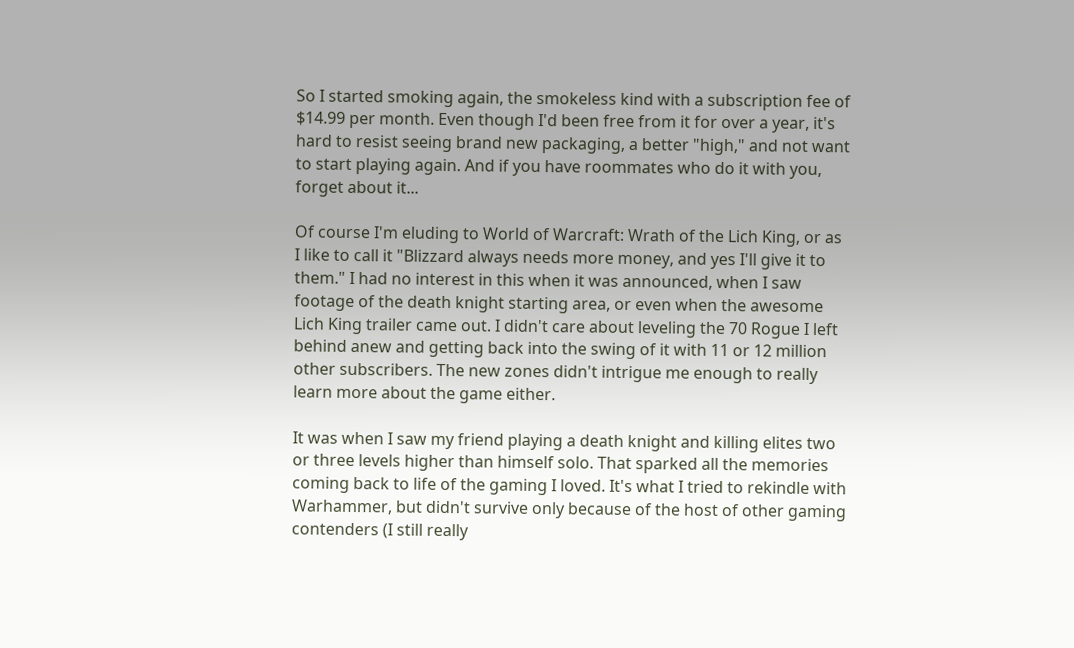So I started smoking again, the smokeless kind with a subscription fee of $14.99 per month. Even though I'd been free from it for over a year, it's hard to resist seeing brand new packaging, a better "high," and not want to start playing again. And if you have roommates who do it with you, forget about it...

Of course I'm eluding to World of Warcraft: Wrath of the Lich King, or as I like to call it "Blizzard always needs more money, and yes I'll give it to them." I had no interest in this when it was announced, when I saw footage of the death knight starting area, or even when the awesome Lich King trailer came out. I didn't care about leveling the 70 Rogue I left behind anew and getting back into the swing of it with 11 or 12 million other subscribers. The new zones didn't intrigue me enough to really learn more about the game either.

It was when I saw my friend playing a death knight and killing elites two or three levels higher than himself solo. That sparked all the memories coming back to life of the gaming I loved. It's what I tried to rekindle with Warhammer, but didn't survive only because of the host of other gaming contenders (I still really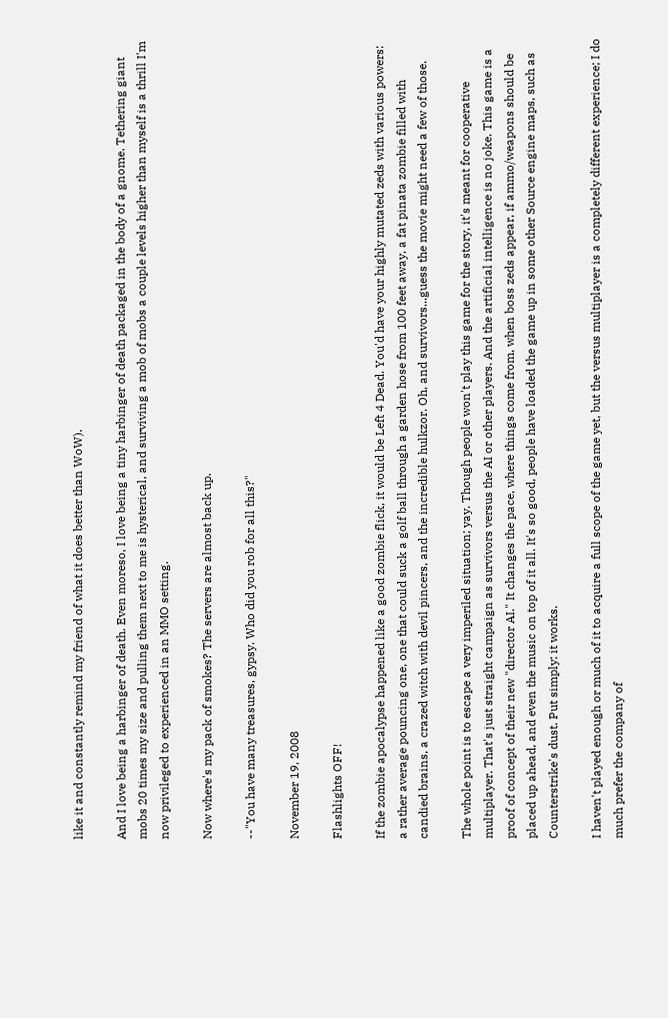like it and constantly remind my friend of what it does better than WoW).

And I love being a harbinger of death. Even moreso, I love being a tiny harbinger of death packaged in the body of a gnome. Tethering giant mobs 20 times my size and pulling them next to me is hysterical, and surviving a mob of mobs a couple levels higher than myself is a thrill I'm now privileged to experienced in an MMO setting.

Now where's my pack of smokes? The servers are almost back up.

--"You have many treasures, gypsy. Who did you rob for all this?"

November 19, 2008

Flashlights OFF!

If the zombie apocalypse happened like a good zombie flick, it would be Left 4 Dead. You'd have your highly mutated zeds with various powers: a rather average pouncing one, one that could suck a golf ball through a garden hose from 100 feet away, a fat pinata zombie filled with candied brains, a crazed witch with devil pincers, and the incredible hulkzor. Oh, and survivors...guess the movie might need a few of those.

The whole point is to escape a very imperiled situation; yay. Though people won't play this game for the story, it's meant for cooperative multiplayer. That's just straight campaign as survivors versus the AI or other players. And the artificial intelligence is no joke. This game is a proof of concept of their new "director AI." It changes the pace, where things come from, when boss zeds appear, if ammo/weapons should be placed up ahead, and even the music on top of it all. It's so good, people have loaded the game up in some other Source engine maps, such as Counterstrike's dust. Put simply: it works.

I haven't played enough or much of it to acquire a full scope of the game yet, but the versus multiplayer is a completely different experience; I do much prefer the company of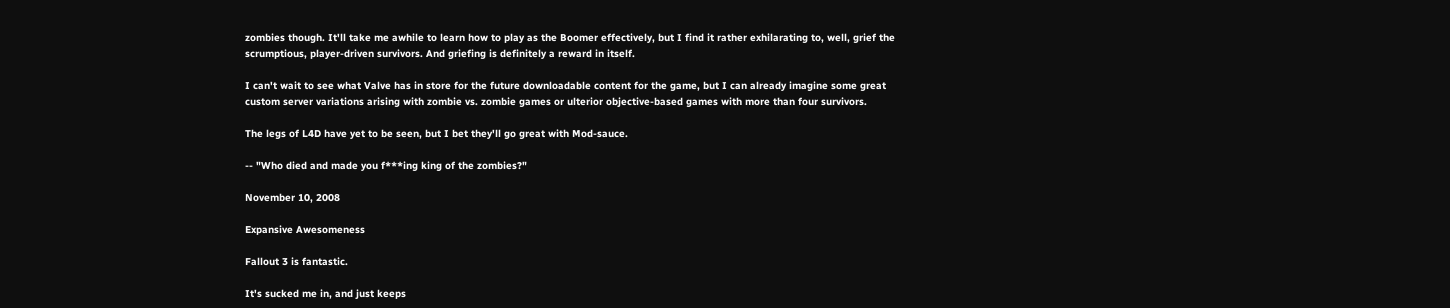zombies though. It'll take me awhile to learn how to play as the Boomer effectively, but I find it rather exhilarating to, well, grief the scrumptious, player-driven survivors. And griefing is definitely a reward in itself.

I can't wait to see what Valve has in store for the future downloadable content for the game, but I can already imagine some great custom server variations arising with zombie vs. zombie games or ulterior objective-based games with more than four survivors.

The legs of L4D have yet to be seen, but I bet they'll go great with Mod-sauce.

-- "Who died and made you f***ing king of the zombies?"

November 10, 2008

Expansive Awesomeness

Fallout 3 is fantastic.

It's sucked me in, and just keeps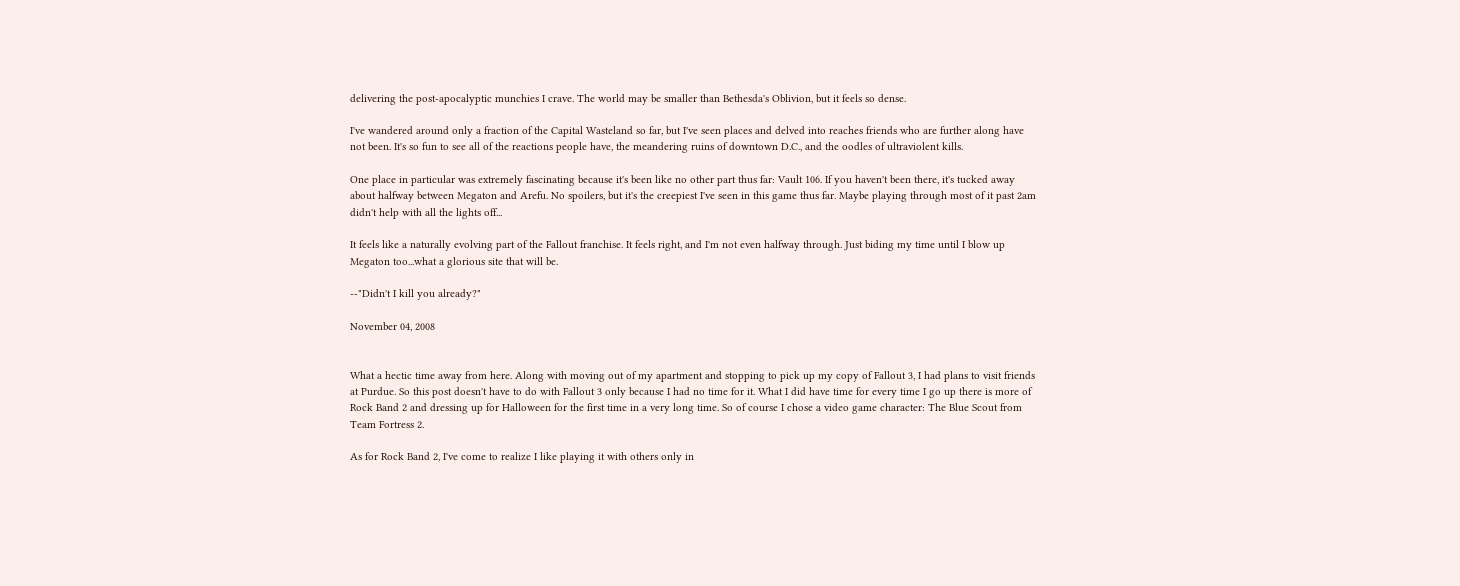delivering the post-apocalyptic munchies I crave. The world may be smaller than Bethesda's Oblivion, but it feels so dense.

I've wandered around only a fraction of the Capital Wasteland so far, but I've seen places and delved into reaches friends who are further along have not been. It's so fun to see all of the reactions people have, the meandering ruins of downtown D.C., and the oodles of ultraviolent kills.

One place in particular was extremely fascinating because it's been like no other part thus far: Vault 106. If you haven't been there, it's tucked away about halfway between Megaton and Arefu. No spoilers, but it's the creepiest I've seen in this game thus far. Maybe playing through most of it past 2am didn't help with all the lights off...

It feels like a naturally evolving part of the Fallout franchise. It feels right, and I'm not even halfway through. Just biding my time until I blow up Megaton too...what a glorious site that will be.

--"Didn't I kill you already?"

November 04, 2008


What a hectic time away from here. Along with moving out of my apartment and stopping to pick up my copy of Fallout 3, I had plans to visit friends at Purdue. So this post doesn't have to do with Fallout 3 only because I had no time for it. What I did have time for every time I go up there is more of Rock Band 2 and dressing up for Halloween for the first time in a very long time. So of course I chose a video game character: The Blue Scout from Team Fortress 2.

As for Rock Band 2, I've come to realize I like playing it with others only in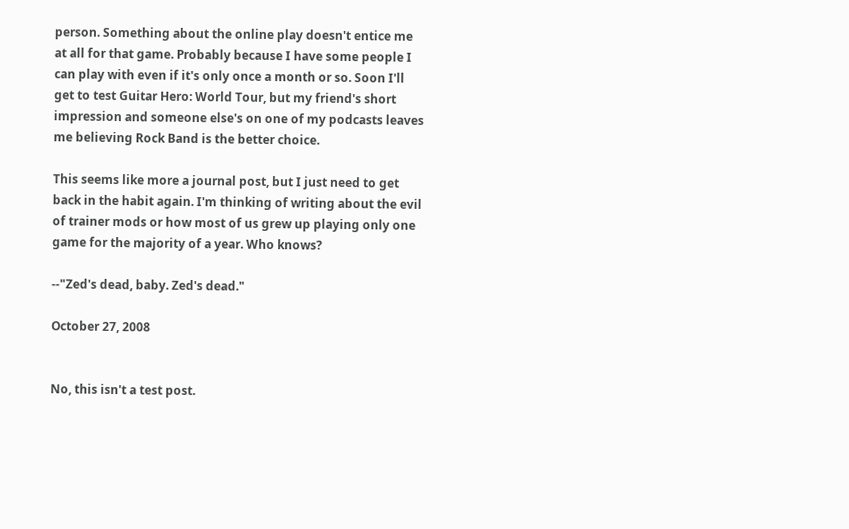person. Something about the online play doesn't entice me at all for that game. Probably because I have some people I can play with even if it's only once a month or so. Soon I'll get to test Guitar Hero: World Tour, but my friend's short impression and someone else's on one of my podcasts leaves me believing Rock Band is the better choice.

This seems like more a journal post, but I just need to get back in the habit again. I'm thinking of writing about the evil of trainer mods or how most of us grew up playing only one game for the majority of a year. Who knows?

--"Zed's dead, baby. Zed's dead."

October 27, 2008


No, this isn't a test post.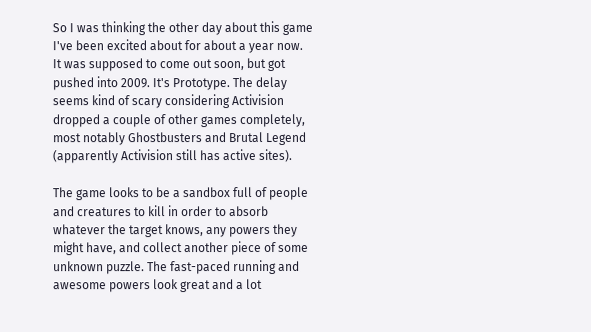So I was thinking the other day about this game I've been excited about for about a year now. It was supposed to come out soon, but got pushed into 2009. It's Prototype. The delay seems kind of scary considering Activision dropped a couple of other games completely, most notably Ghostbusters and Brutal Legend (apparently Activision still has active sites).

The game looks to be a sandbox full of people and creatures to kill in order to absorb whatever the target knows, any powers they might have, and collect another piece of some unknown puzzle. The fast-paced running and awesome powers look great and a lot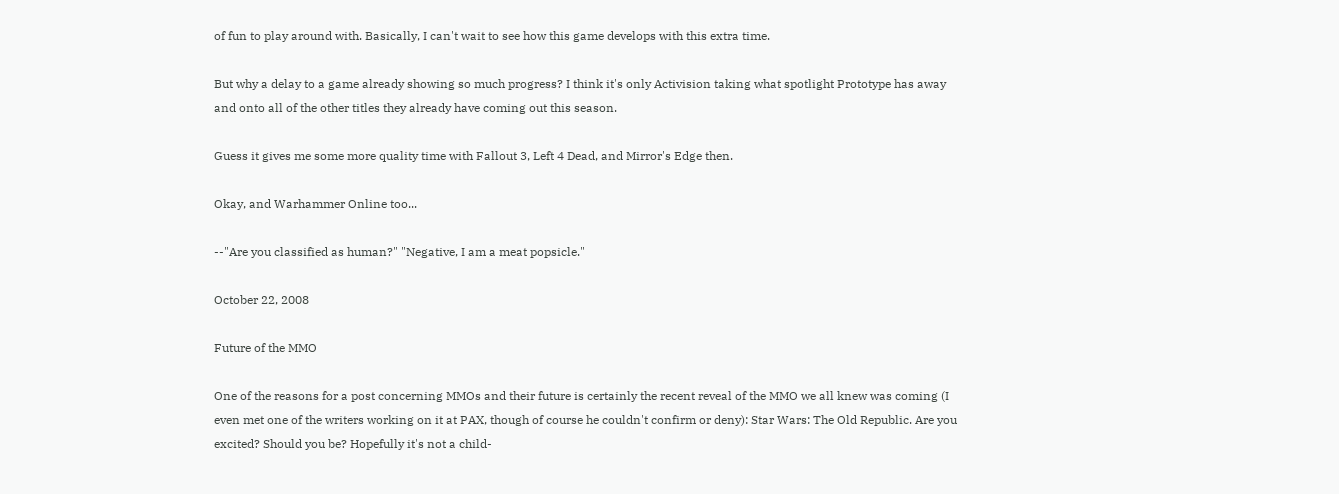of fun to play around with. Basically, I can't wait to see how this game develops with this extra time.

But why a delay to a game already showing so much progress? I think it's only Activision taking what spotlight Prototype has away and onto all of the other titles they already have coming out this season.

Guess it gives me some more quality time with Fallout 3, Left 4 Dead, and Mirror's Edge then.

Okay, and Warhammer Online too...

--"Are you classified as human?" "Negative, I am a meat popsicle."

October 22, 2008

Future of the MMO

One of the reasons for a post concerning MMOs and their future is certainly the recent reveal of the MMO we all knew was coming (I even met one of the writers working on it at PAX, though of course he couldn't confirm or deny): Star Wars: The Old Republic. Are you excited? Should you be? Hopefully it's not a child-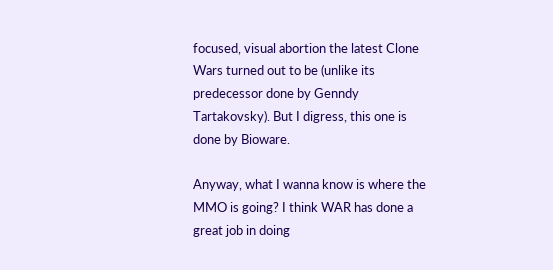focused, visual abortion the latest Clone Wars turned out to be (unlike its predecessor done by Genndy Tartakovsky). But I digress, this one is done by Bioware.

Anyway, what I wanna know is where the MMO is going? I think WAR has done a great job in doing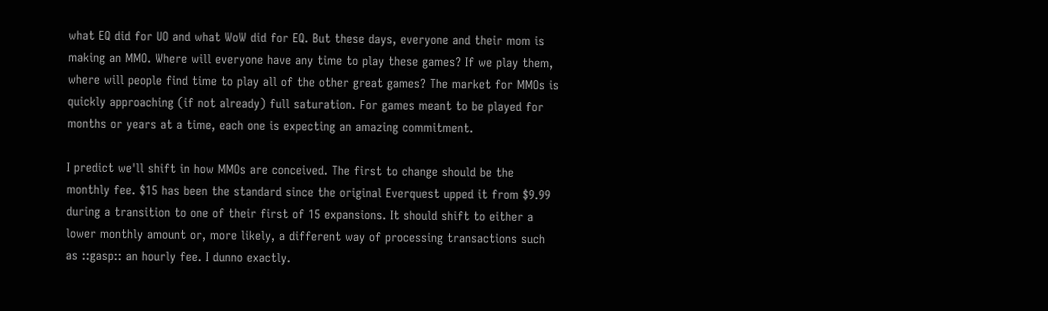what EQ did for UO and what WoW did for EQ. But these days, everyone and their mom is making an MMO. Where will everyone have any time to play these games? If we play them, where will people find time to play all of the other great games? The market for MMOs is quickly approaching (if not already) full saturation. For games meant to be played for months or years at a time, each one is expecting an amazing commitment.

I predict we'll shift in how MMOs are conceived. The first to change should be the monthly fee. $15 has been the standard since the original Everquest upped it from $9.99 during a transition to one of their first of 15 expansions. It should shift to either a lower monthly amount or, more likely, a different way of processing transactions such as ::gasp:: an hourly fee. I dunno exactly.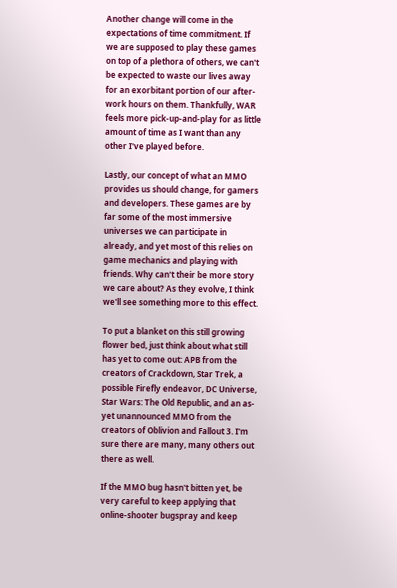Another change will come in the expectations of time commitment. If we are supposed to play these games on top of a plethora of others, we can't be expected to waste our lives away for an exorbitant portion of our after-work hours on them. Thankfully, WAR feels more pick-up-and-play for as little amount of time as I want than any other I've played before.

Lastly, our concept of what an MMO provides us should change, for gamers and developers. These games are by far some of the most immersive universes we can participate in already, and yet most of this relies on game mechanics and playing with friends. Why can't their be more story we care about? As they evolve, I think we'll see something more to this effect.

To put a blanket on this still growing flower bed, just think about what still has yet to come out: APB from the creators of Crackdown, Star Trek, a possible Firefly endeavor, DC Universe, Star Wars: The Old Republic, and an as-yet unannounced MMO from the creators of Oblivion and Fallout 3. I'm sure there are many, many others out there as well.

If the MMO bug hasn't bitten yet, be very careful to keep applying that online-shooter bugspray and keep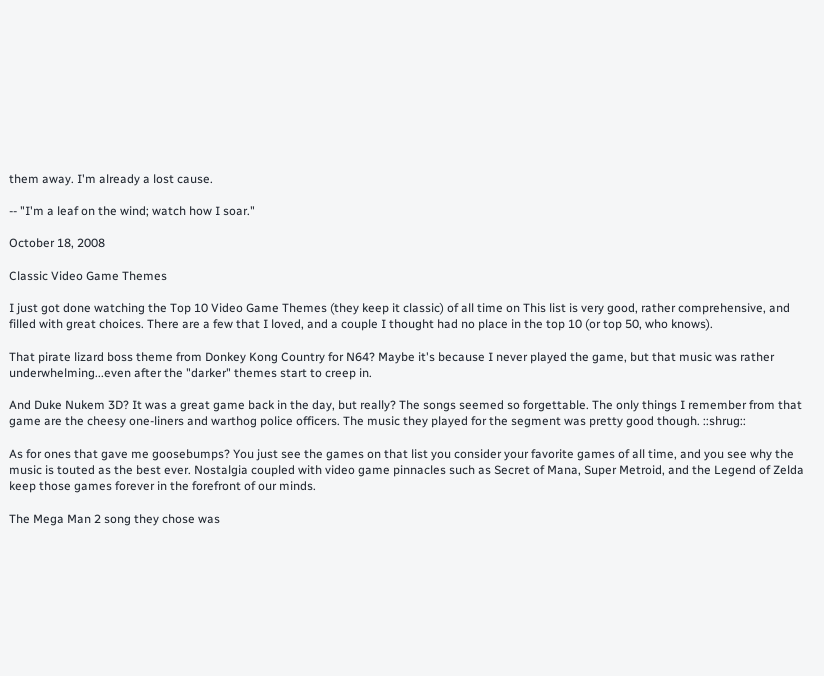them away. I'm already a lost cause.

-- "I'm a leaf on the wind; watch how I soar."

October 18, 2008

Classic Video Game Themes

I just got done watching the Top 10 Video Game Themes (they keep it classic) of all time on This list is very good, rather comprehensive, and filled with great choices. There are a few that I loved, and a couple I thought had no place in the top 10 (or top 50, who knows).

That pirate lizard boss theme from Donkey Kong Country for N64? Maybe it's because I never played the game, but that music was rather underwhelming...even after the "darker" themes start to creep in.

And Duke Nukem 3D? It was a great game back in the day, but really? The songs seemed so forgettable. The only things I remember from that game are the cheesy one-liners and warthog police officers. The music they played for the segment was pretty good though. ::shrug::

As for ones that gave me goosebumps? You just see the games on that list you consider your favorite games of all time, and you see why the music is touted as the best ever. Nostalgia coupled with video game pinnacles such as Secret of Mana, Super Metroid, and the Legend of Zelda keep those games forever in the forefront of our minds.

The Mega Man 2 song they chose was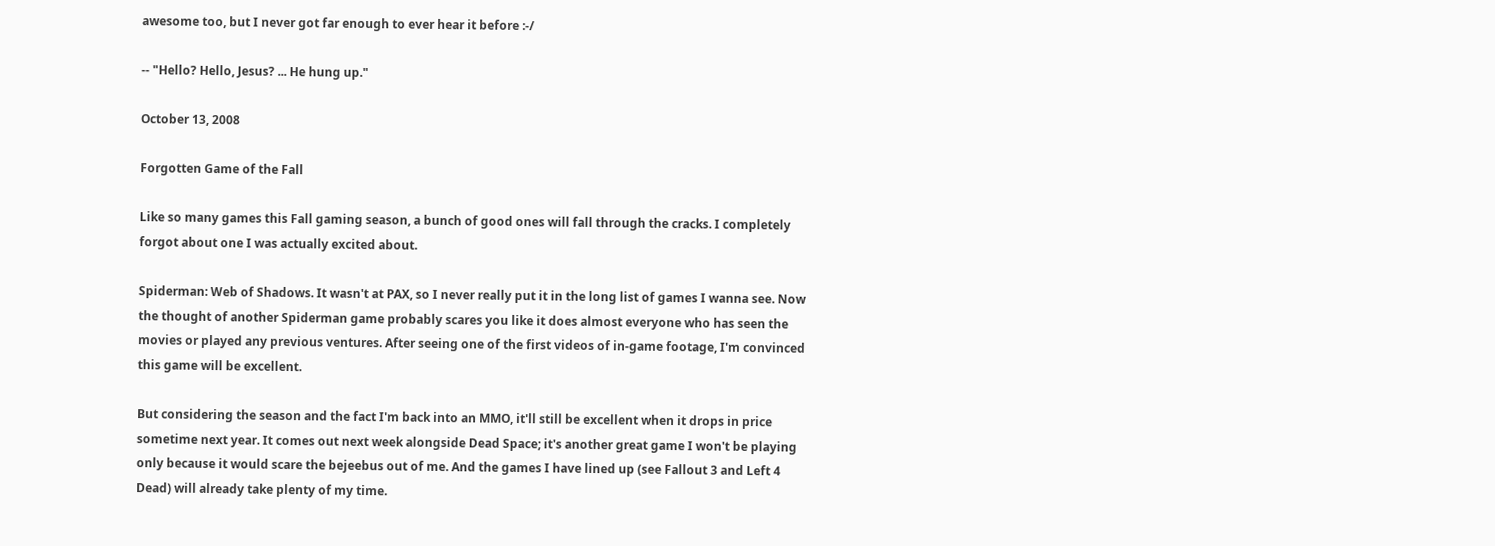awesome too, but I never got far enough to ever hear it before :-/

-- "Hello? Hello, Jesus? ... He hung up."

October 13, 2008

Forgotten Game of the Fall

Like so many games this Fall gaming season, a bunch of good ones will fall through the cracks. I completely forgot about one I was actually excited about.

Spiderman: Web of Shadows. It wasn't at PAX, so I never really put it in the long list of games I wanna see. Now the thought of another Spiderman game probably scares you like it does almost everyone who has seen the movies or played any previous ventures. After seeing one of the first videos of in-game footage, I'm convinced this game will be excellent.

But considering the season and the fact I'm back into an MMO, it'll still be excellent when it drops in price sometime next year. It comes out next week alongside Dead Space; it's another great game I won't be playing only because it would scare the bejeebus out of me. And the games I have lined up (see Fallout 3 and Left 4 Dead) will already take plenty of my time.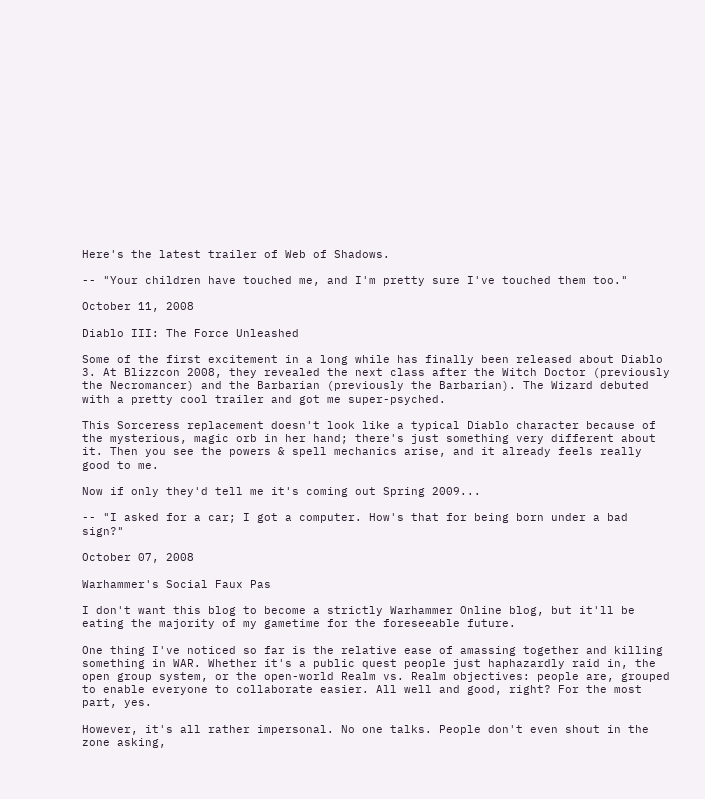Here's the latest trailer of Web of Shadows.

-- "Your children have touched me, and I'm pretty sure I've touched them too."

October 11, 2008

Diablo III: The Force Unleashed

Some of the first excitement in a long while has finally been released about Diablo 3. At Blizzcon 2008, they revealed the next class after the Witch Doctor (previously the Necromancer) and the Barbarian (previously the Barbarian). The Wizard debuted with a pretty cool trailer and got me super-psyched.

This Sorceress replacement doesn't look like a typical Diablo character because of the mysterious, magic orb in her hand; there's just something very different about it. Then you see the powers & spell mechanics arise, and it already feels really good to me.

Now if only they'd tell me it's coming out Spring 2009...

-- "I asked for a car; I got a computer. How's that for being born under a bad sign?"

October 07, 2008

Warhammer's Social Faux Pas

I don't want this blog to become a strictly Warhammer Online blog, but it'll be eating the majority of my gametime for the foreseeable future.

One thing I've noticed so far is the relative ease of amassing together and killing something in WAR. Whether it's a public quest people just haphazardly raid in, the open group system, or the open-world Realm vs. Realm objectives: people are, grouped to enable everyone to collaborate easier. All well and good, right? For the most part, yes.

However, it's all rather impersonal. No one talks. People don't even shout in the zone asking,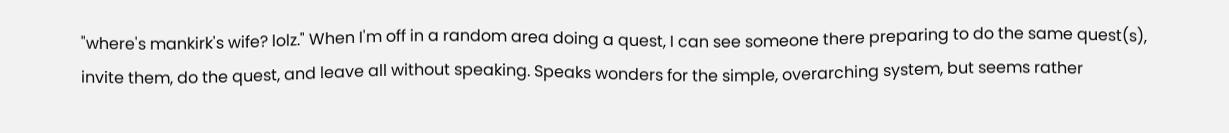"where's mankirk's wife? lolz." When I'm off in a random area doing a quest, I can see someone there preparing to do the same quest(s), invite them, do the quest, and leave all without speaking. Speaks wonders for the simple, overarching system, but seems rather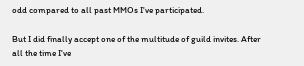odd compared to all past MMOs I've participated.

But I did finally accept one of the multitude of guild invites. After all the time I've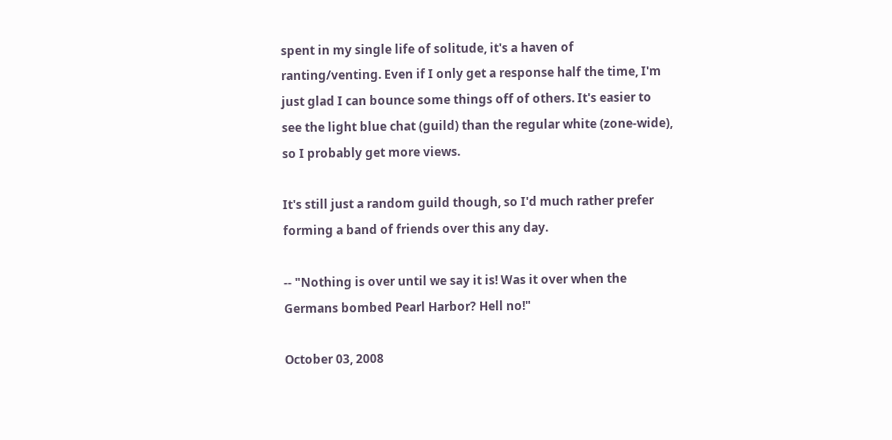spent in my single life of solitude, it's a haven of ranting/venting. Even if I only get a response half the time, I'm just glad I can bounce some things off of others. It's easier to see the light blue chat (guild) than the regular white (zone-wide), so I probably get more views.

It's still just a random guild though, so I'd much rather prefer forming a band of friends over this any day.

-- "Nothing is over until we say it is! Was it over when the Germans bombed Pearl Harbor? Hell no!"

October 03, 2008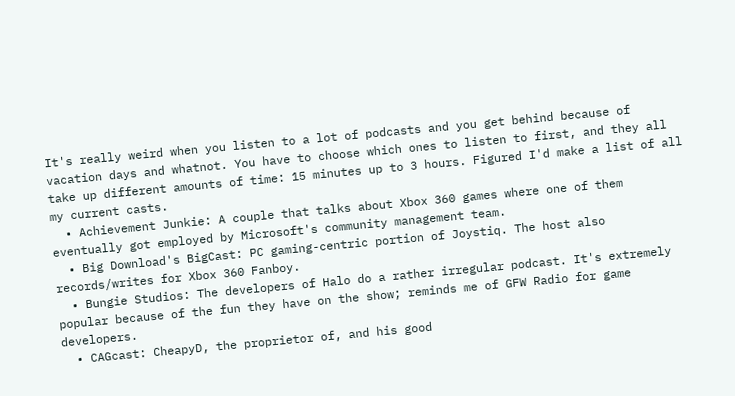It's really weird when you listen to a lot of podcasts and you get behind because of vacation days and whatnot. You have to choose which ones to listen to first, and they all take up different amounts of time: 15 minutes up to 3 hours. Figured I'd make a list of all my current casts.
  • Achievement Junkie: A couple that talks about Xbox 360 games where one of them eventually got employed by Microsoft's community management team.
  • Big Download's BigCast: PC gaming-centric portion of Joystiq. The host also records/writes for Xbox 360 Fanboy.
  • Bungie Studios: The developers of Halo do a rather irregular podcast. It's extremely popular because of the fun they have on the show; reminds me of GFW Radio for game developers.
  • CAGcast: CheapyD, the proprietor of, and his good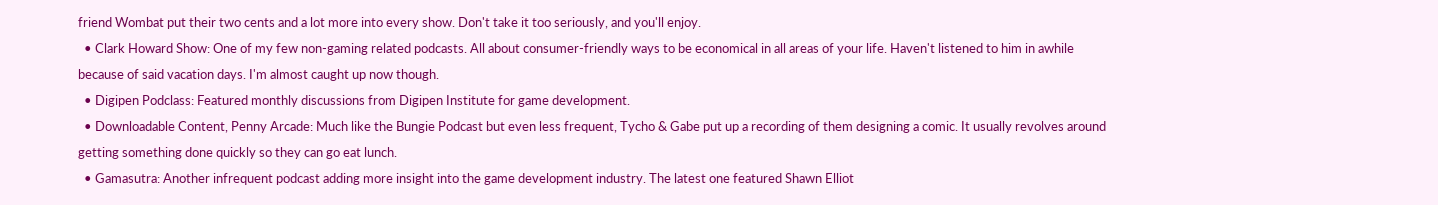friend Wombat put their two cents and a lot more into every show. Don't take it too seriously, and you'll enjoy.
  • Clark Howard Show: One of my few non-gaming related podcasts. All about consumer-friendly ways to be economical in all areas of your life. Haven't listened to him in awhile because of said vacation days. I'm almost caught up now though.
  • Digipen Podclass: Featured monthly discussions from Digipen Institute for game development.
  • Downloadable Content, Penny Arcade: Much like the Bungie Podcast but even less frequent, Tycho & Gabe put up a recording of them designing a comic. It usually revolves around getting something done quickly so they can go eat lunch.
  • Gamasutra: Another infrequent podcast adding more insight into the game development industry. The latest one featured Shawn Elliot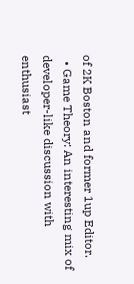of 2K Boston and former 1up Editor.
  • Game Theory: An interesting mix of developer-like discussion with enthusiast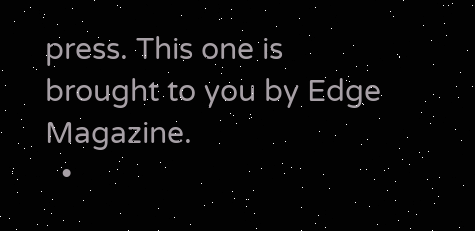press. This one is brought to you by Edge Magazine.
  •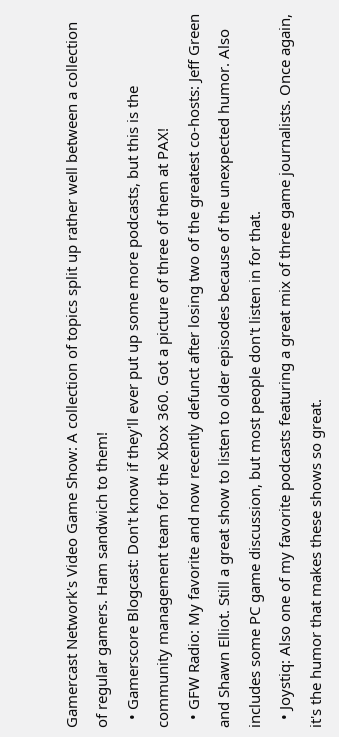Gamercast Network's Video Game Show: A collection of topics split up rather well between a collection of regular gamers. Ham sandwich to them!
  • Gamerscore Blogcast: Don't know if they'll ever put up some more podcasts, but this is the community management team for the Xbox 360. Got a picture of three of them at PAX!
  • GFW Radio: My favorite and now recently defunct after losing two of the greatest co-hosts: Jeff Green and Shawn Elliot. Still a great show to listen to older episodes because of the unexpected humor. Also includes some PC game discussion, but most people don't listen in for that.
  • Joystiq: Also one of my favorite podcasts featuring a great mix of three game journalists. Once again, it's the humor that makes these shows so great.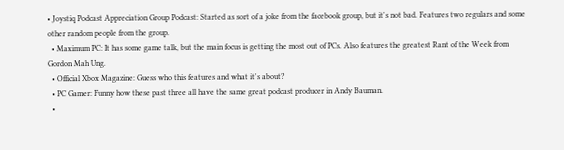• Joystiq Podcast Appreciation Group Podcast: Started as sort of a joke from the facebook group, but it's not bad. Features two regulars and some other random people from the group.
  • Maximum PC: It has some game talk, but the main focus is getting the most out of PCs. Also features the greatest Rant of the Week from Gordon Mah Ung.
  • Official Xbox Magazine: Guess who this features and what it's about?
  • PC Gamer: Funny how these past three all have the same great podcast producer in Andy Bauman.
  •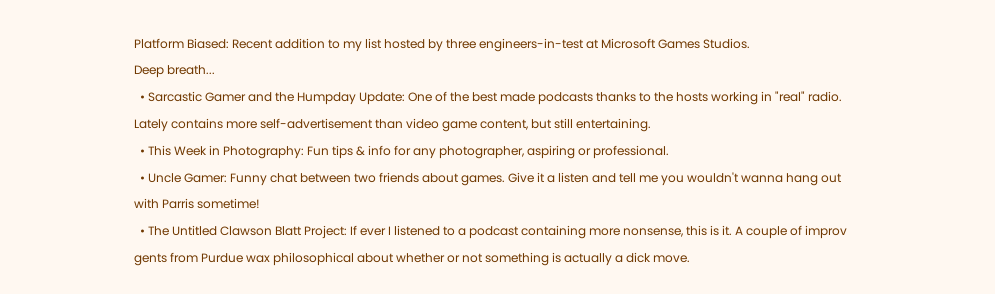Platform Biased: Recent addition to my list hosted by three engineers-in-test at Microsoft Games Studios.
Deep breath...
  • Sarcastic Gamer and the Humpday Update: One of the best made podcasts thanks to the hosts working in "real" radio. Lately contains more self-advertisement than video game content, but still entertaining.
  • This Week in Photography: Fun tips & info for any photographer, aspiring or professional.
  • Uncle Gamer: Funny chat between two friends about games. Give it a listen and tell me you wouldn't wanna hang out with Parris sometime!
  • The Untitled Clawson Blatt Project: If ever I listened to a podcast containing more nonsense, this is it. A couple of improv gents from Purdue wax philosophical about whether or not something is actually a dick move.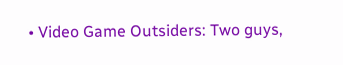• Video Game Outsiders: Two guys,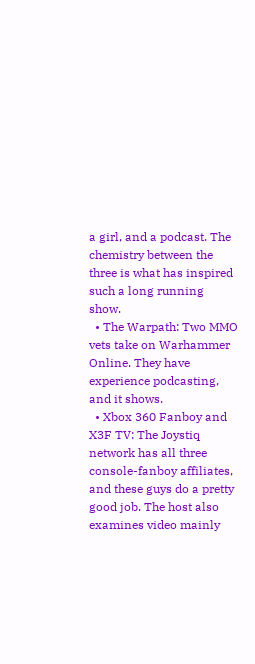a girl, and a podcast. The chemistry between the three is what has inspired such a long running show.
  • The Warpath: Two MMO vets take on Warhammer Online. They have experience podcasting, and it shows.
  • Xbox 360 Fanboy and X3F TV: The Joystiq network has all three console-fanboy affiliates, and these guys do a pretty good job. The host also examines video mainly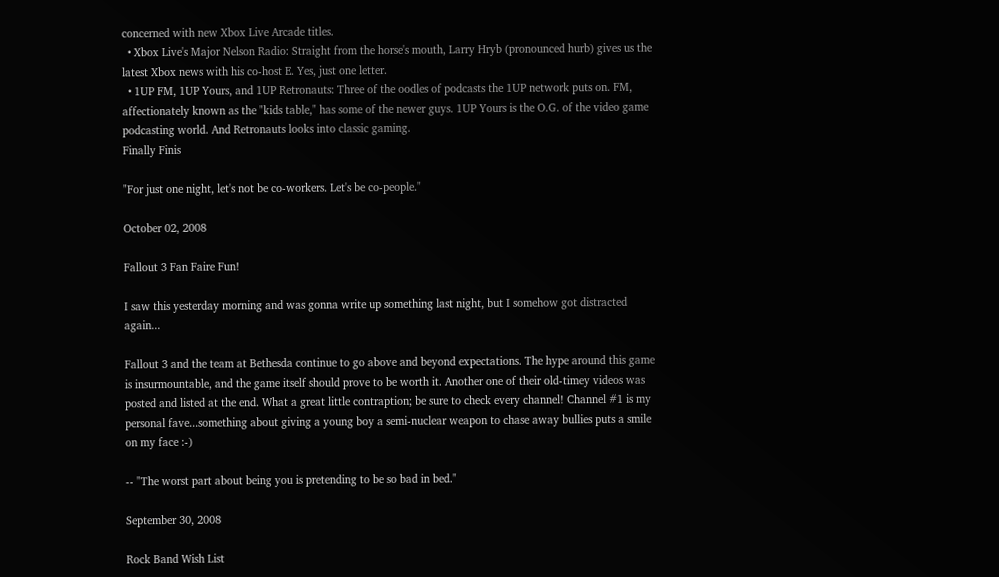concerned with new Xbox Live Arcade titles.
  • Xbox Live's Major Nelson Radio: Straight from the horse's mouth, Larry Hryb (pronounced hurb) gives us the latest Xbox news with his co-host E. Yes, just one letter.
  • 1UP FM, 1UP Yours, and 1UP Retronauts: Three of the oodles of podcasts the 1UP network puts on. FM, affectionately known as the "kids table," has some of the newer guys. 1UP Yours is the O.G. of the video game podcasting world. And Retronauts looks into classic gaming.
Finally Finis

"For just one night, let's not be co-workers. Let's be co-people."

October 02, 2008

Fallout 3 Fan Faire Fun!

I saw this yesterday morning and was gonna write up something last night, but I somehow got distracted again...

Fallout 3 and the team at Bethesda continue to go above and beyond expectations. The hype around this game is insurmountable, and the game itself should prove to be worth it. Another one of their old-timey videos was posted and listed at the end. What a great little contraption; be sure to check every channel! Channel #1 is my personal fave...something about giving a young boy a semi-nuclear weapon to chase away bullies puts a smile on my face :-)

-- "The worst part about being you is pretending to be so bad in bed."

September 30, 2008

Rock Band Wish List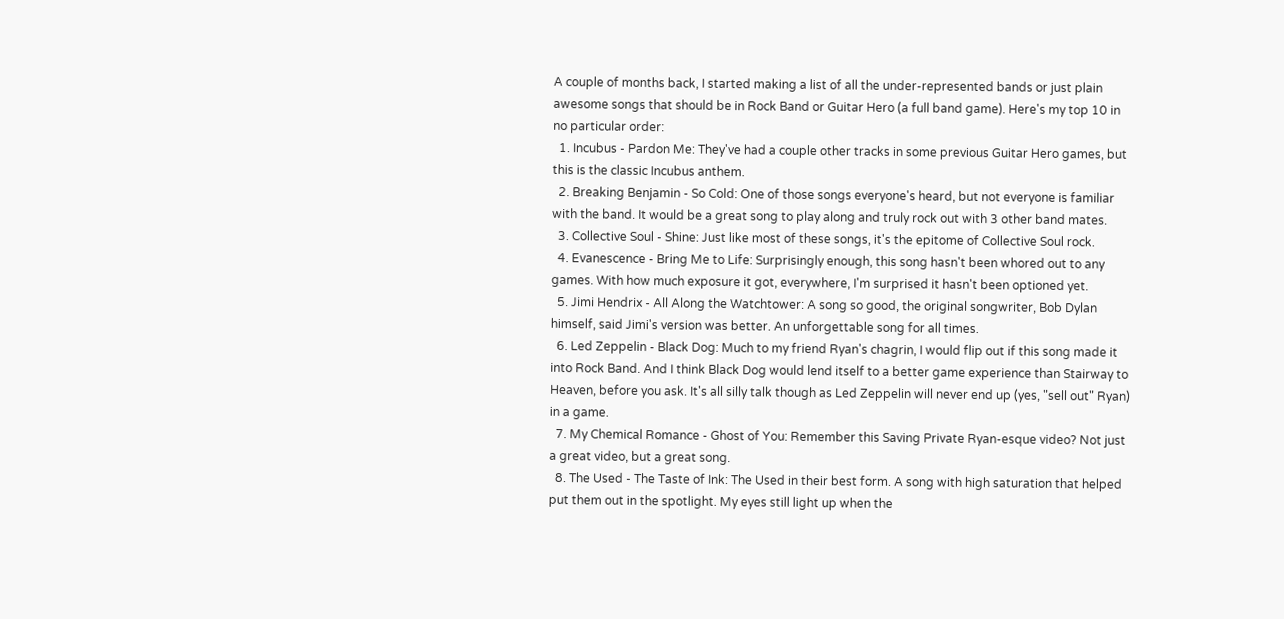A couple of months back, I started making a list of all the under-represented bands or just plain awesome songs that should be in Rock Band or Guitar Hero (a full band game). Here's my top 10 in no particular order:
  1. Incubus - Pardon Me: They've had a couple other tracks in some previous Guitar Hero games, but this is the classic Incubus anthem.
  2. Breaking Benjamin - So Cold: One of those songs everyone's heard, but not everyone is familiar with the band. It would be a great song to play along and truly rock out with 3 other band mates.
  3. Collective Soul - Shine: Just like most of these songs, it's the epitome of Collective Soul rock.
  4. Evanescence - Bring Me to Life: Surprisingly enough, this song hasn't been whored out to any games. With how much exposure it got, everywhere, I'm surprised it hasn't been optioned yet.
  5. Jimi Hendrix - All Along the Watchtower: A song so good, the original songwriter, Bob Dylan himself, said Jimi's version was better. An unforgettable song for all times.
  6. Led Zeppelin - Black Dog: Much to my friend Ryan's chagrin, I would flip out if this song made it into Rock Band. And I think Black Dog would lend itself to a better game experience than Stairway to Heaven, before you ask. It's all silly talk though as Led Zeppelin will never end up (yes, "sell out" Ryan) in a game.
  7. My Chemical Romance - Ghost of You: Remember this Saving Private Ryan-esque video? Not just a great video, but a great song.
  8. The Used - The Taste of Ink: The Used in their best form. A song with high saturation that helped put them out in the spotlight. My eyes still light up when the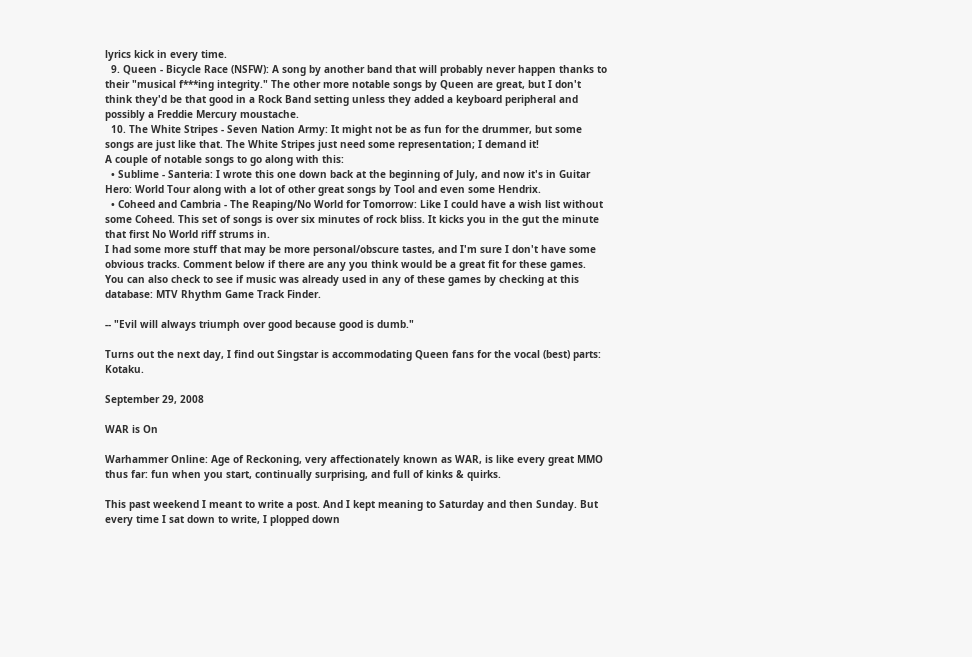lyrics kick in every time.
  9. Queen - Bicycle Race (NSFW): A song by another band that will probably never happen thanks to their "musical f***ing integrity." The other more notable songs by Queen are great, but I don't think they'd be that good in a Rock Band setting unless they added a keyboard peripheral and possibly a Freddie Mercury moustache.
  10. The White Stripes - Seven Nation Army: It might not be as fun for the drummer, but some songs are just like that. The White Stripes just need some representation; I demand it!
A couple of notable songs to go along with this:
  • Sublime - Santeria: I wrote this one down back at the beginning of July, and now it's in Guitar Hero: World Tour along with a lot of other great songs by Tool and even some Hendrix.
  • Coheed and Cambria - The Reaping/No World for Tomorrow: Like I could have a wish list without some Coheed. This set of songs is over six minutes of rock bliss. It kicks you in the gut the minute that first No World riff strums in.
I had some more stuff that may be more personal/obscure tastes, and I'm sure I don't have some obvious tracks. Comment below if there are any you think would be a great fit for these games. You can also check to see if music was already used in any of these games by checking at this database: MTV Rhythm Game Track Finder.

-- "Evil will always triumph over good because good is dumb."

Turns out the next day, I find out Singstar is accommodating Queen fans for the vocal (best) parts: Kotaku.

September 29, 2008

WAR is On

Warhammer Online: Age of Reckoning, very affectionately known as WAR, is like every great MMO thus far: fun when you start, continually surprising, and full of kinks & quirks.

This past weekend I meant to write a post. And I kept meaning to Saturday and then Sunday. But every time I sat down to write, I plopped down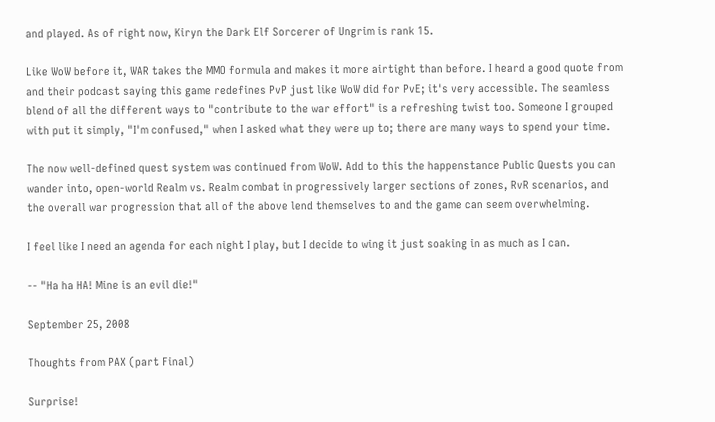and played. As of right now, Kiryn the Dark Elf Sorcerer of Ungrim is rank 15.

Like WoW before it, WAR takes the MMO formula and makes it more airtight than before. I heard a good quote from and their podcast saying this game redefines PvP just like WoW did for PvE; it's very accessible. The seamless blend of all the different ways to "contribute to the war effort" is a refreshing twist too. Someone I grouped with put it simply, "I'm confused," when I asked what they were up to; there are many ways to spend your time.

The now well-defined quest system was continued from WoW. Add to this the happenstance Public Quests you can wander into, open-world Realm vs. Realm combat in progressively larger sections of zones, RvR scenarios, and the overall war progression that all of the above lend themselves to and the game can seem overwhelming.

I feel like I need an agenda for each night I play, but I decide to wing it just soaking in as much as I can.

-- "Ha ha HA! Mine is an evil die!"

September 25, 2008

Thoughts from PAX (part Final)

Surprise!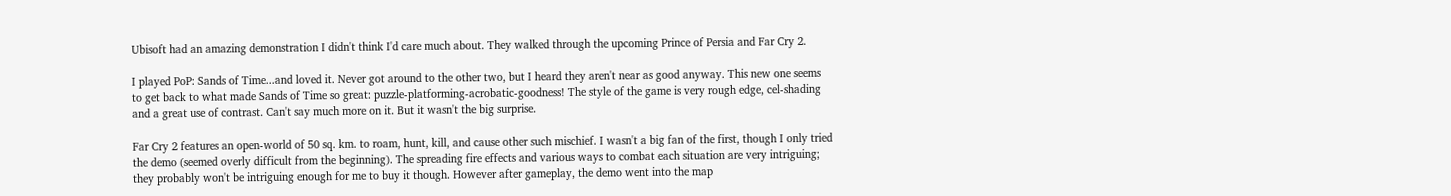Ubisoft had an amazing demonstration I didn't think I'd care much about. They walked through the upcoming Prince of Persia and Far Cry 2.

I played PoP: Sands of Time...and loved it. Never got around to the other two, but I heard they aren't near as good anyway. This new one seems to get back to what made Sands of Time so great: puzzle-platforming-acrobatic-goodness! The style of the game is very rough edge, cel-shading and a great use of contrast. Can't say much more on it. But it wasn't the big surprise.

Far Cry 2 features an open-world of 50 sq. km. to roam, hunt, kill, and cause other such mischief. I wasn't a big fan of the first, though I only tried the demo (seemed overly difficult from the beginning). The spreading fire effects and various ways to combat each situation are very intriguing; they probably won't be intriguing enough for me to buy it though. However after gameplay, the demo went into the map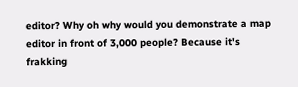editor? Why oh why would you demonstrate a map editor in front of 3,000 people? Because it's frakking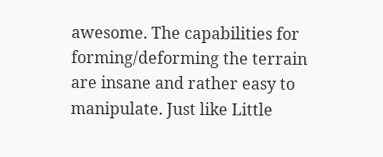awesome. The capabilities for forming/deforming the terrain are insane and rather easy to manipulate. Just like Little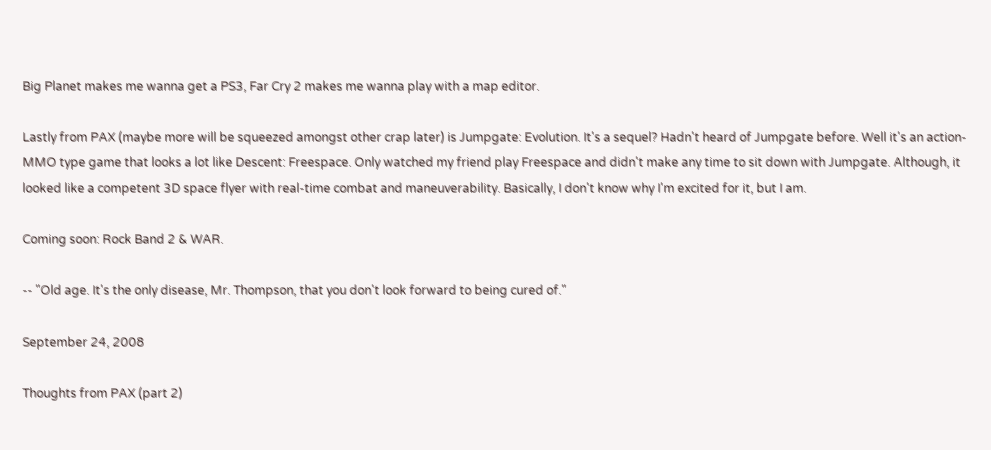Big Planet makes me wanna get a PS3, Far Cry 2 makes me wanna play with a map editor.

Lastly from PAX (maybe more will be squeezed amongst other crap later) is Jumpgate: Evolution. It's a sequel? Hadn't heard of Jumpgate before. Well it's an action-MMO type game that looks a lot like Descent: Freespace. Only watched my friend play Freespace and didn't make any time to sit down with Jumpgate. Although, it looked like a competent 3D space flyer with real-time combat and maneuverability. Basically, I don't know why I'm excited for it, but I am.

Coming soon: Rock Band 2 & WAR.

-- "Old age. It's the only disease, Mr. Thompson, that you don't look forward to being cured of."

September 24, 2008

Thoughts from PAX (part 2)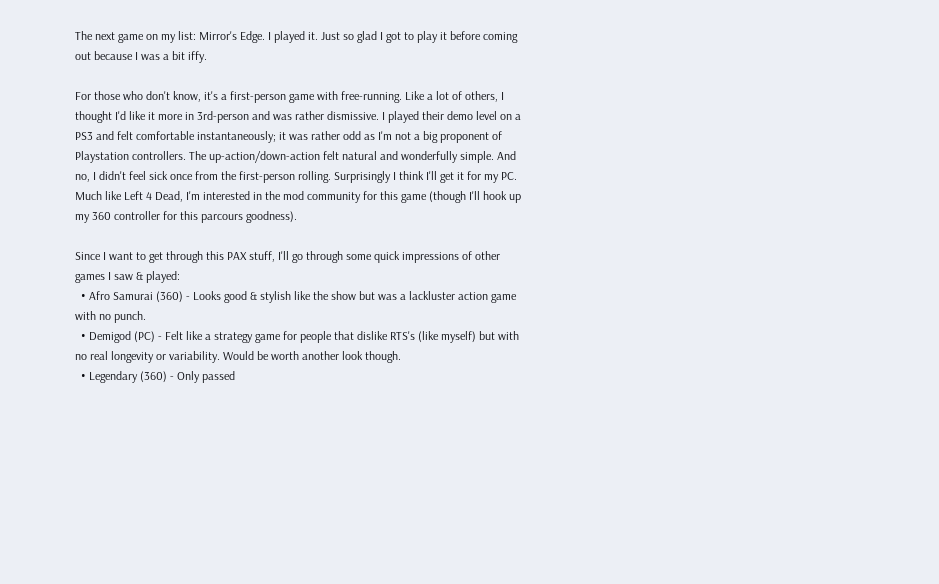The next game on my list: Mirror's Edge. I played it. Just so glad I got to play it before coming out because I was a bit iffy.

For those who don't know, it's a first-person game with free-running. Like a lot of others, I thought I'd like it more in 3rd-person and was rather dismissive. I played their demo level on a PS3 and felt comfortable instantaneously; it was rather odd as I'm not a big proponent of Playstation controllers. The up-action/down-action felt natural and wonderfully simple. And no, I didn't feel sick once from the first-person rolling. Surprisingly I think I'll get it for my PC. Much like Left 4 Dead, I'm interested in the mod community for this game (though I'll hook up my 360 controller for this parcours goodness).

Since I want to get through this PAX stuff, I'll go through some quick impressions of other games I saw & played:
  • Afro Samurai (360) - Looks good & stylish like the show but was a lackluster action game with no punch.
  • Demigod (PC) - Felt like a strategy game for people that dislike RTS's (like myself) but with no real longevity or variability. Would be worth another look though.
  • Legendary (360) - Only passed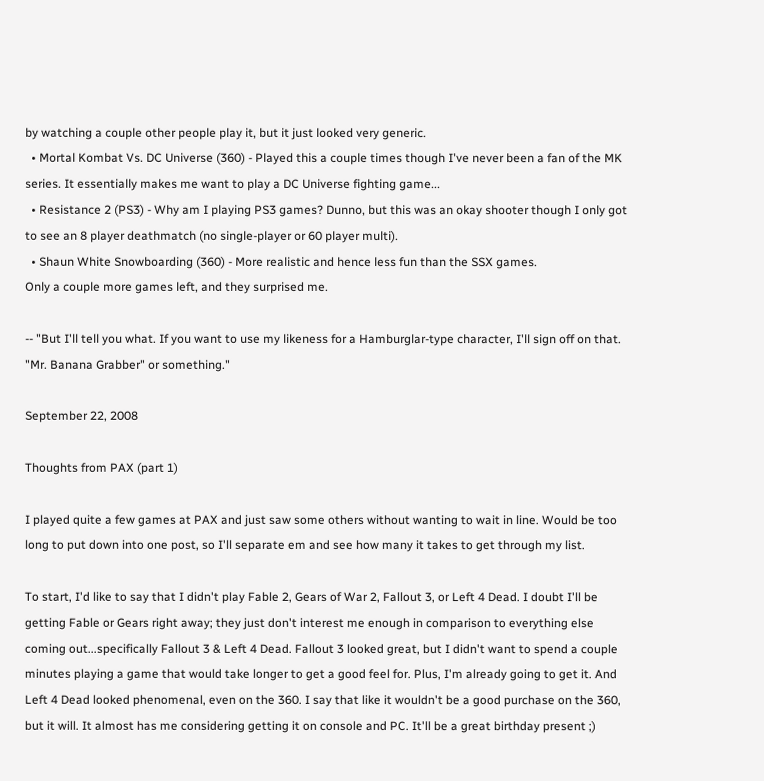by watching a couple other people play it, but it just looked very generic.
  • Mortal Kombat Vs. DC Universe (360) - Played this a couple times though I've never been a fan of the MK series. It essentially makes me want to play a DC Universe fighting game...
  • Resistance 2 (PS3) - Why am I playing PS3 games? Dunno, but this was an okay shooter though I only got to see an 8 player deathmatch (no single-player or 60 player multi).
  • Shaun White Snowboarding (360) - More realistic and hence less fun than the SSX games.
Only a couple more games left, and they surprised me.

-- "But I'll tell you what. If you want to use my likeness for a Hamburglar-type character, I'll sign off on that. "Mr. Banana Grabber" or something."

September 22, 2008

Thoughts from PAX (part 1)

I played quite a few games at PAX and just saw some others without wanting to wait in line. Would be too long to put down into one post, so I'll separate em and see how many it takes to get through my list.

To start, I'd like to say that I didn't play Fable 2, Gears of War 2, Fallout 3, or Left 4 Dead. I doubt I'll be getting Fable or Gears right away; they just don't interest me enough in comparison to everything else coming out...specifically Fallout 3 & Left 4 Dead. Fallout 3 looked great, but I didn't want to spend a couple minutes playing a game that would take longer to get a good feel for. Plus, I'm already going to get it. And Left 4 Dead looked phenomenal, even on the 360. I say that like it wouldn't be a good purchase on the 360, but it will. It almost has me considering getting it on console and PC. It'll be a great birthday present ;)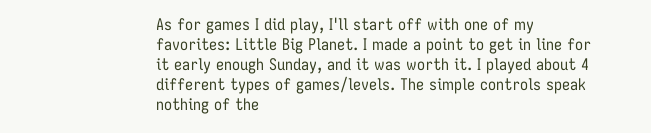As for games I did play, I'll start off with one of my favorites: Little Big Planet. I made a point to get in line for it early enough Sunday, and it was worth it. I played about 4 different types of games/levels. The simple controls speak nothing of the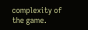complexity of the game.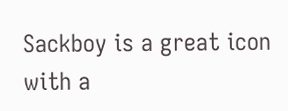Sackboy is a great icon with a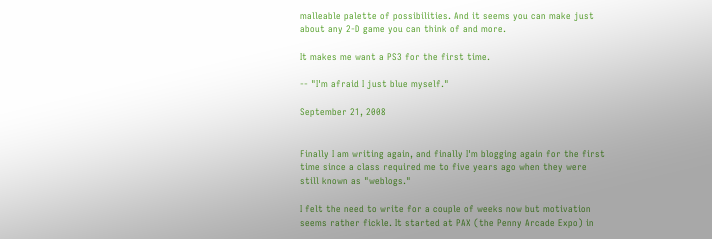malleable palette of possibilities. And it seems you can make just about any 2-D game you can think of and more.

It makes me want a PS3 for the first time.

-- "I'm afraid I just blue myself."

September 21, 2008


Finally I am writing again, and finally I'm blogging again for the first time since a class required me to five years ago when they were still known as "weblogs."

I felt the need to write for a couple of weeks now but motivation seems rather fickle. It started at PAX (the Penny Arcade Expo) in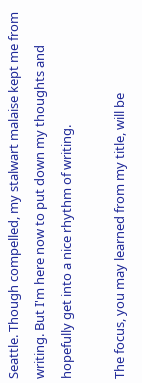Seattle. Though compelled, my stalwart malaise kept me from writing. But I'm here now to put down my thoughts and hopefully get into a nice rhythm of writing.

The focus, you may learned from my title, will be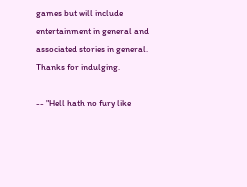games but will include entertainment in general and associated stories in general. Thanks for indulging.

-- "Hell hath no fury like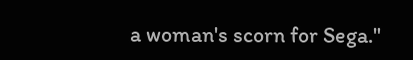a woman's scorn for Sega."